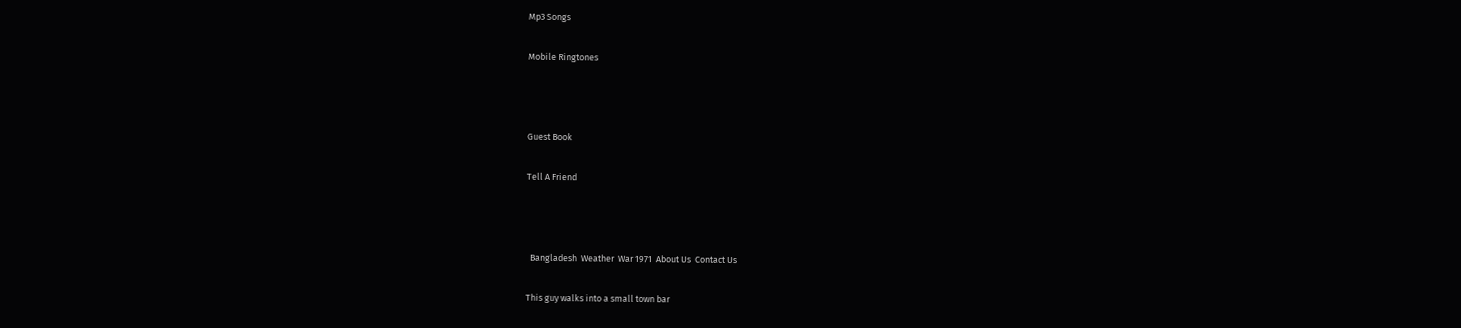Mp3 Songs

Mobile Ringtones



Guest Book

Tell A Friend



  Bangladesh  Weather  War 1971  About Us  Contact Us

This guy walks into a small town bar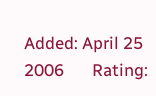Added: April 25 2006       Rating: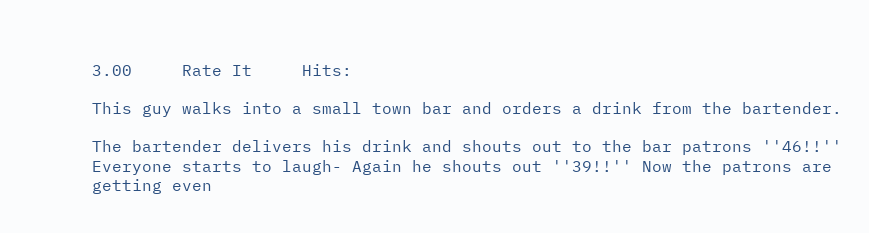3.00     Rate It     Hits:

This guy walks into a small town bar and orders a drink from the bartender.

The bartender delivers his drink and shouts out to the bar patrons ''46!!'' Everyone starts to laugh- Again he shouts out ''39!!'' Now the patrons are getting even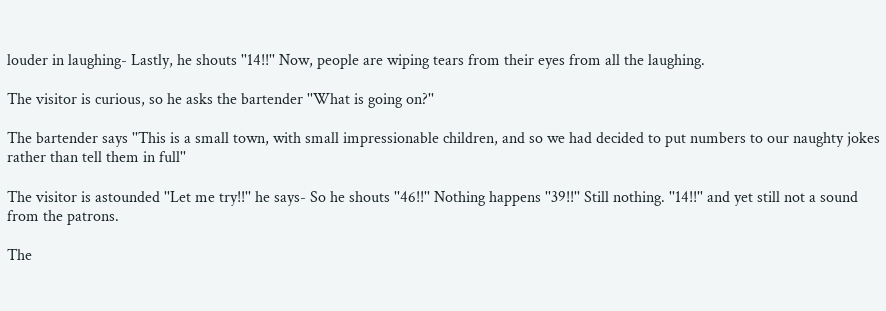louder in laughing- Lastly, he shouts ''14!!'' Now, people are wiping tears from their eyes from all the laughing.

The visitor is curious, so he asks the bartender ''What is going on?''

The bartender says ''This is a small town, with small impressionable children, and so we had decided to put numbers to our naughty jokes rather than tell them in full''

The visitor is astounded ''Let me try!!'' he says- So he shouts ''46!!'' Nothing happens ''39!!'' Still nothing. ''14!!'' and yet still not a sound from the patrons.

The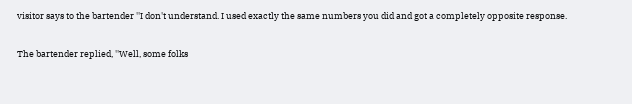visitor says to the bartender ''I don't understand. I used exactly the same numbers you did and got a completely opposite response.

The bartender replied, ''Well, some folks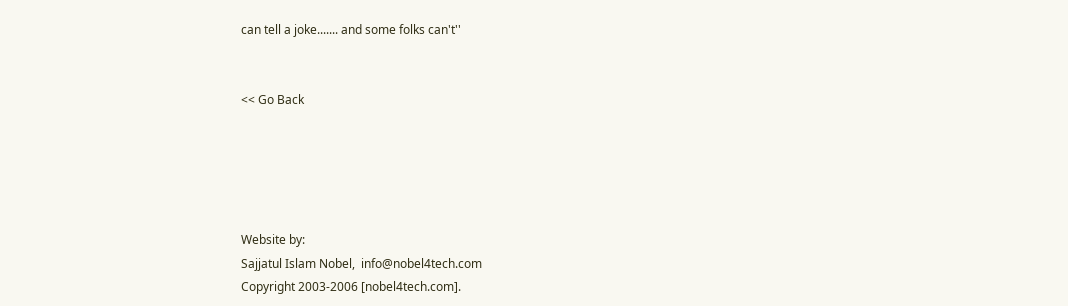can tell a joke....... and some folks can't''


<< Go Back





Website by:
Sajjatul Islam Nobel,  info@nobel4tech.com
Copyright 2003-2006 [nobel4tech.com].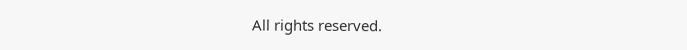All rights reserved.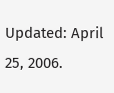Updated: April 25, 2006.